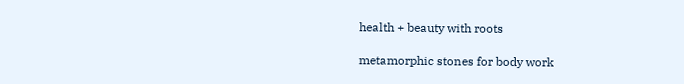health + beauty with roots

metamorphic stones for body work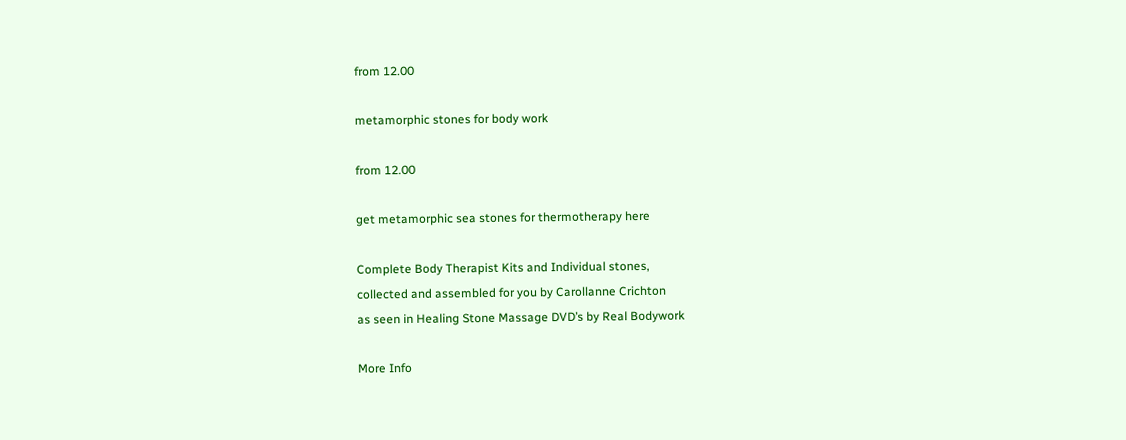from 12.00

metamorphic stones for body work

from 12.00

get metamorphic sea stones for thermotherapy here

Complete Body Therapist Kits and Individual stones,
collected and assembled for you by Carollanne Crichton
as seen in Healing Stone Massage DVD’s by Real Bodywork

More Info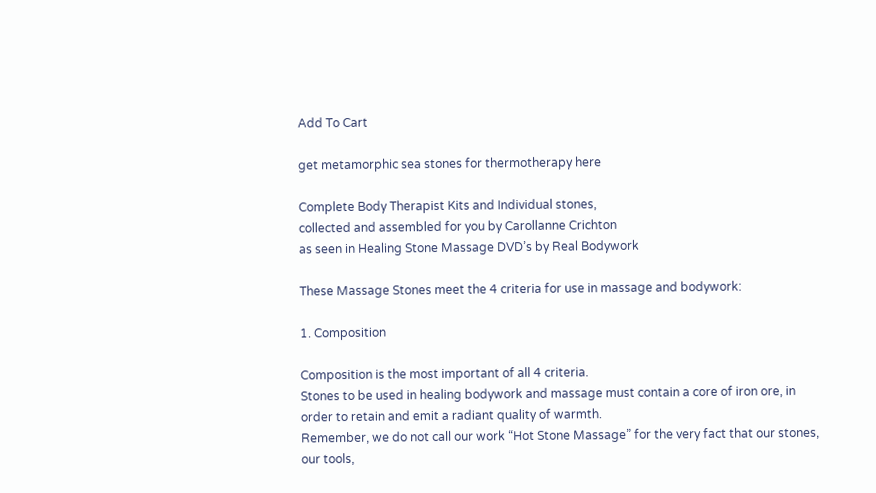Add To Cart

get metamorphic sea stones for thermotherapy here

Complete Body Therapist Kits and Individual stones,
collected and assembled for you by Carollanne Crichton
as seen in Healing Stone Massage DVD’s by Real Bodywork

These Massage Stones meet the 4 criteria for use in massage and bodywork:

1. Composition

Composition is the most important of all 4 criteria.
Stones to be used in healing bodywork and massage must contain a core of iron ore, in order to retain and emit a radiant quality of warmth.
Remember, we do not call our work “Hot Stone Massage” for the very fact that our stones, our tools,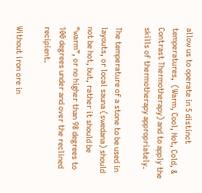allow us to operate in 5 distinct temperatures,  (Warm, Cool, Hot, Cold, & Contrast Thermotherapy) and to apply the skills of thermotherapy appropriately.

The temperature of a stone to be used in layouts, or local sauna (swedana) should not be hot, but, rather it should be “warm”, or no higher than 98 degrees to 100 degrees under and over the reclined recipient.

Without iron ore in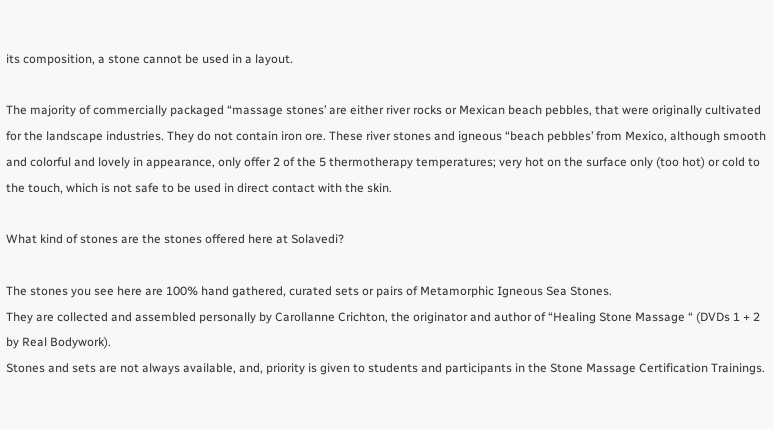its composition, a stone cannot be used in a layout.

The majority of commercially packaged “massage stones’ are either river rocks or Mexican beach pebbles, that were originally cultivated for the landscape industries. They do not contain iron ore. These river stones and igneous “beach pebbles’ from Mexico, although smooth and colorful and lovely in appearance, only offer 2 of the 5 thermotherapy temperatures; very hot on the surface only (too hot) or cold to the touch, which is not safe to be used in direct contact with the skin.

What kind of stones are the stones offered here at Solavedi?

The stones you see here are 100% hand gathered, curated sets or pairs of Metamorphic Igneous Sea Stones.
They are collected and assembled personally by Carollanne Crichton, the originator and author of “Healing Stone Massage “ (DVDs 1 + 2 by Real Bodywork).
Stones and sets are not always available, and, priority is given to students and participants in the Stone Massage Certification Trainings.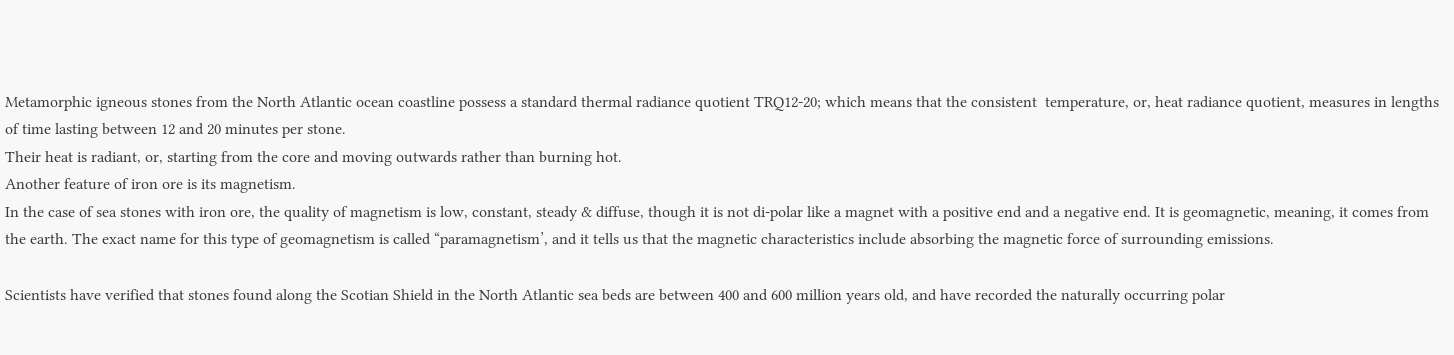Metamorphic igneous stones from the North Atlantic ocean coastline possess a standard thermal radiance quotient TRQ12-20; which means that the consistent  temperature, or, heat radiance quotient, measures in lengths of time lasting between 12 and 20 minutes per stone.
Their heat is radiant, or, starting from the core and moving outwards rather than burning hot.
Another feature of iron ore is its magnetism.
In the case of sea stones with iron ore, the quality of magnetism is low, constant, steady & diffuse, though it is not di-polar like a magnet with a positive end and a negative end. It is geomagnetic, meaning, it comes from the earth. The exact name for this type of geomagnetism is called “paramagnetism’, and it tells us that the magnetic characteristics include absorbing the magnetic force of surrounding emissions.

Scientists have verified that stones found along the Scotian Shield in the North Atlantic sea beds are between 400 and 600 million years old, and have recorded the naturally occurring polar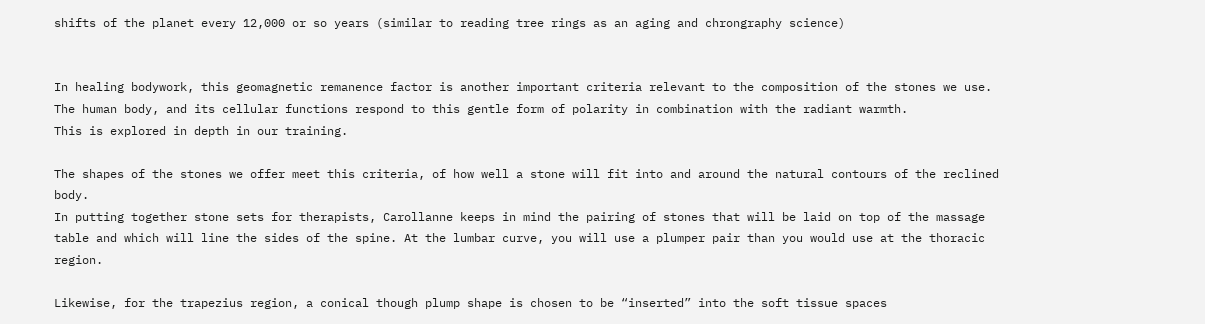shifts of the planet every 12,000 or so years (similar to reading tree rings as an aging and chrongraphy science)


In healing bodywork, this geomagnetic remanence factor is another important criteria relevant to the composition of the stones we use.
The human body, and its cellular functions respond to this gentle form of polarity in combination with the radiant warmth.
This is explored in depth in our training.

The shapes of the stones we offer meet this criteria, of how well a stone will fit into and around the natural contours of the reclined body.
In putting together stone sets for therapists, Carollanne keeps in mind the pairing of stones that will be laid on top of the massage table and which will line the sides of the spine. At the lumbar curve, you will use a plumper pair than you would use at the thoracic region.

Likewise, for the trapezius region, a conical though plump shape is chosen to be “inserted” into the soft tissue spaces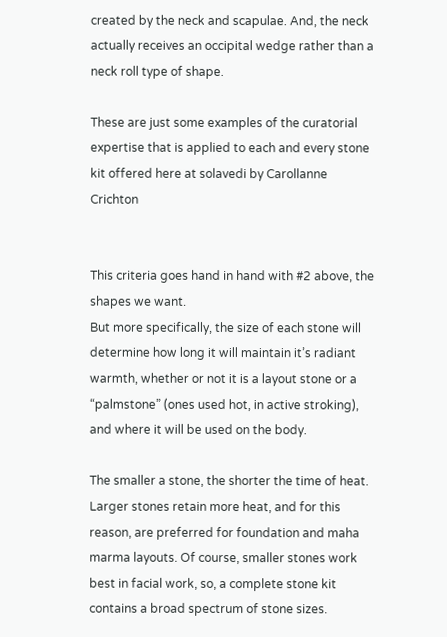created by the neck and scapulae. And, the neck actually receives an occipital wedge rather than a neck roll type of shape.

These are just some examples of the curatorial expertise that is applied to each and every stone kit offered here at solavedi by Carollanne Crichton


This criteria goes hand in hand with #2 above, the shapes we want.
But more specifically, the size of each stone will determine how long it will maintain it’s radiant warmth, whether or not it is a layout stone or a “palmstone” (ones used hot, in active stroking), and where it will be used on the body.

The smaller a stone, the shorter the time of heat. Larger stones retain more heat, and for this reason, are preferred for foundation and maha marma layouts. Of course, smaller stones work best in facial work, so, a complete stone kit contains a broad spectrum of stone sizes.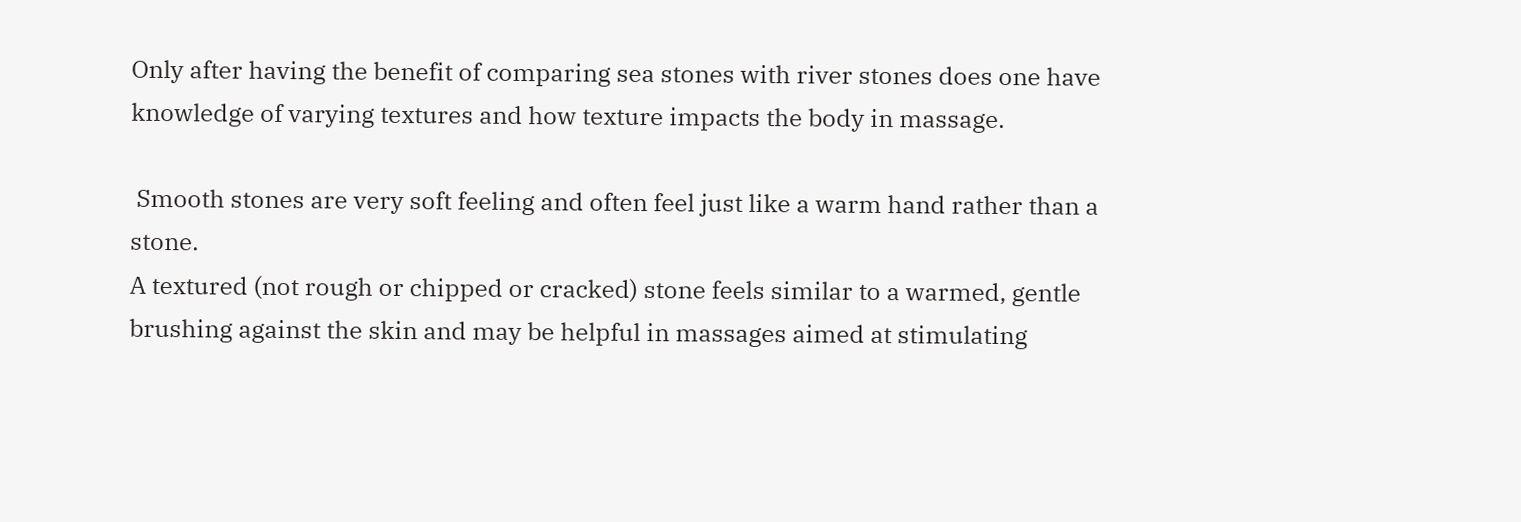Only after having the benefit of comparing sea stones with river stones does one have knowledge of varying textures and how texture impacts the body in massage.

 Smooth stones are very soft feeling and often feel just like a warm hand rather than a stone.
A textured (not rough or chipped or cracked) stone feels similar to a warmed, gentle brushing against the skin and may be helpful in massages aimed at stimulating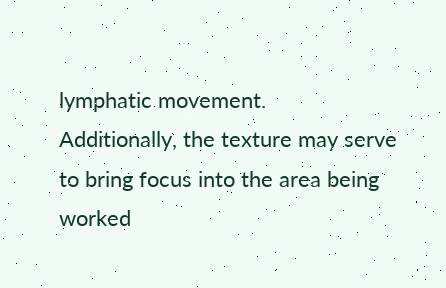lymphatic movement.
Additionally, the texture may serve to bring focus into the area being worked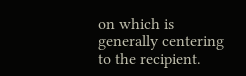on which is generally centering to the recipient.